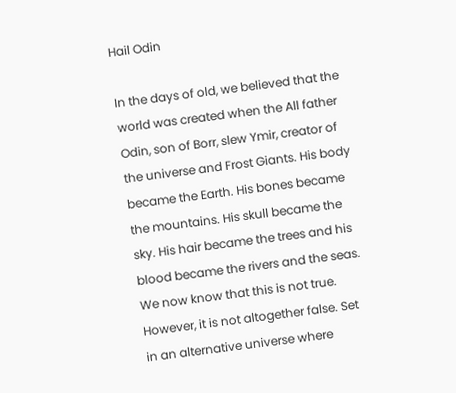Hail Odin

In the days of old, we believed that the world was created when the All father Odin, son of Borr, slew Ymir, creator of the universe and Frost Giants. His body became the Earth. His bones became the mountains. His skull became the sky. His hair became the trees and his blood became the rivers and the seas. We now know that this is not true. However, it is not altogether false. Set in an alternative universe where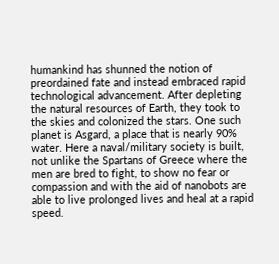humankind has shunned the notion of preordained fate and instead embraced rapid technological advancement. After depleting the natural resources of Earth, they took to the skies and colonized the stars. One such planet is Asgard, a place that is nearly 90% water. Here a naval/military society is built, not unlike the Spartans of Greece where the men are bred to fight, to show no fear or compassion and with the aid of nanobots are able to live prolonged lives and heal at a rapid speed.